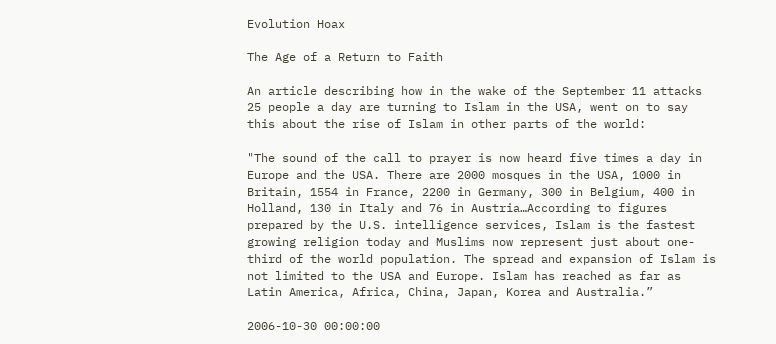Evolution Hoax

The Age of a Return to Faith

An article describing how in the wake of the September 11 attacks 25 people a day are turning to Islam in the USA, went on to say this about the rise of Islam in other parts of the world:

"The sound of the call to prayer is now heard five times a day in Europe and the USA. There are 2000 mosques in the USA, 1000 in Britain, 1554 in France, 2200 in Germany, 300 in Belgium, 400 in Holland, 130 in Italy and 76 in Austria…According to figures prepared by the U.S. intelligence services, Islam is the fastest growing religion today and Muslims now represent just about one-third of the world population. The spread and expansion of Islam is not limited to the USA and Europe. Islam has reached as far as Latin America, Africa, China, Japan, Korea and Australia.”

2006-10-30 00:00:00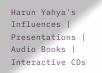Harun Yahya's Influences | Presentations | Audio Books | Interactive CDs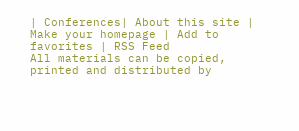| Conferences| About this site | Make your homepage | Add to favorites | RSS Feed
All materials can be copied, printed and distributed by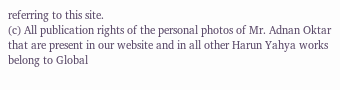referring to this site.
(c) All publication rights of the personal photos of Mr. Adnan Oktar that are present in our website and in all other Harun Yahya works belong to Global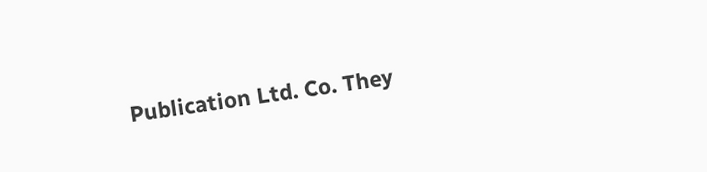Publication Ltd. Co. They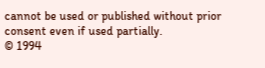cannot be used or published without prior consent even if used partially.
© 1994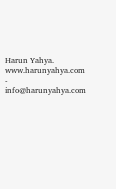Harun Yahya. www.harunyahya.com - info@harunyahya.com